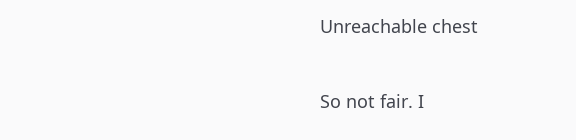Unreachable chest


So not fair. I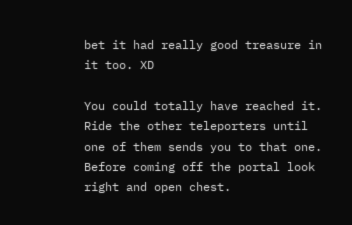bet it had really good treasure in it too. XD

You could totally have reached it. Ride the other teleporters until one of them sends you to that one. Before coming off the portal look right and open chest.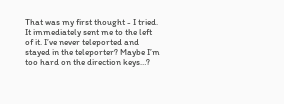That was my first thought - I tried. It immediately sent me to the left of it. I’ve never teleported and stayed in the teleporter? Maybe I’m too hard on the direction keys…?